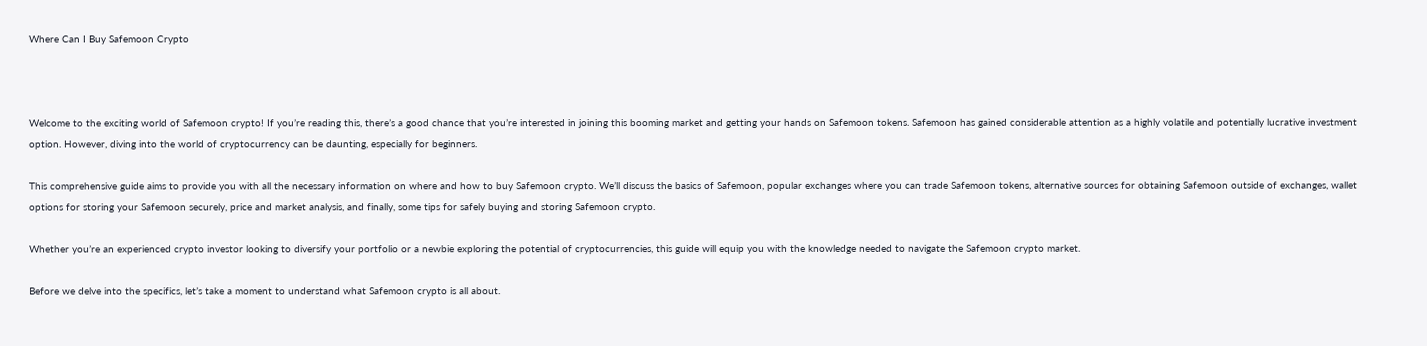Where Can I Buy Safemoon Crypto



Welcome to the exciting world of Safemoon crypto! If you’re reading this, there’s a good chance that you’re interested in joining this booming market and getting your hands on Safemoon tokens. Safemoon has gained considerable attention as a highly volatile and potentially lucrative investment option. However, diving into the world of cryptocurrency can be daunting, especially for beginners.

This comprehensive guide aims to provide you with all the necessary information on where and how to buy Safemoon crypto. We’ll discuss the basics of Safemoon, popular exchanges where you can trade Safemoon tokens, alternative sources for obtaining Safemoon outside of exchanges, wallet options for storing your Safemoon securely, price and market analysis, and finally, some tips for safely buying and storing Safemoon crypto.

Whether you’re an experienced crypto investor looking to diversify your portfolio or a newbie exploring the potential of cryptocurrencies, this guide will equip you with the knowledge needed to navigate the Safemoon crypto market.

Before we delve into the specifics, let’s take a moment to understand what Safemoon crypto is all about.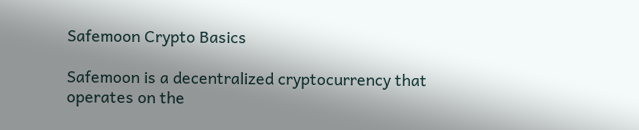Safemoon Crypto Basics

Safemoon is a decentralized cryptocurrency that operates on the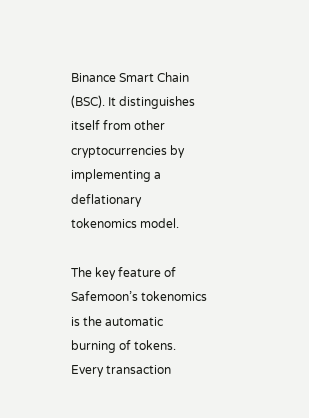Binance Smart Chain (BSC). It distinguishes itself from other cryptocurrencies by implementing a deflationary tokenomics model.

The key feature of Safemoon’s tokenomics is the automatic burning of tokens. Every transaction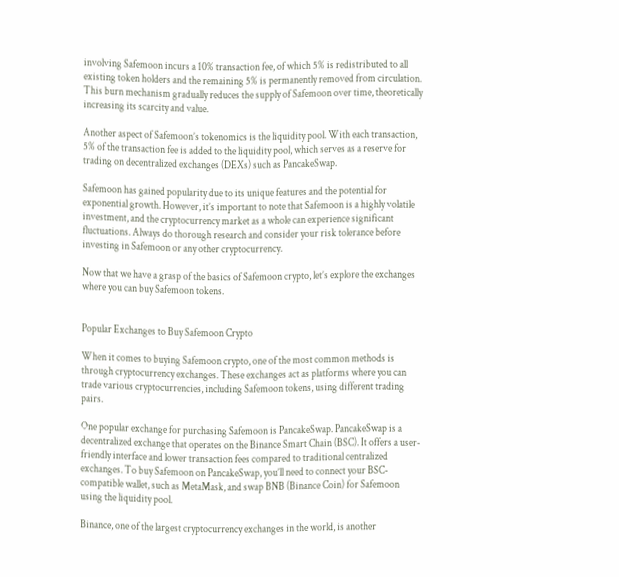involving Safemoon incurs a 10% transaction fee, of which 5% is redistributed to all existing token holders and the remaining 5% is permanently removed from circulation. This burn mechanism gradually reduces the supply of Safemoon over time, theoretically increasing its scarcity and value.

Another aspect of Safemoon’s tokenomics is the liquidity pool. With each transaction, 5% of the transaction fee is added to the liquidity pool, which serves as a reserve for trading on decentralized exchanges (DEXs) such as PancakeSwap.

Safemoon has gained popularity due to its unique features and the potential for exponential growth. However, it’s important to note that Safemoon is a highly volatile investment, and the cryptocurrency market as a whole can experience significant fluctuations. Always do thorough research and consider your risk tolerance before investing in Safemoon or any other cryptocurrency.

Now that we have a grasp of the basics of Safemoon crypto, let’s explore the exchanges where you can buy Safemoon tokens.


Popular Exchanges to Buy Safemoon Crypto

When it comes to buying Safemoon crypto, one of the most common methods is through cryptocurrency exchanges. These exchanges act as platforms where you can trade various cryptocurrencies, including Safemoon tokens, using different trading pairs.

One popular exchange for purchasing Safemoon is PancakeSwap. PancakeSwap is a decentralized exchange that operates on the Binance Smart Chain (BSC). It offers a user-friendly interface and lower transaction fees compared to traditional centralized exchanges. To buy Safemoon on PancakeSwap, you’ll need to connect your BSC-compatible wallet, such as MetaMask, and swap BNB (Binance Coin) for Safemoon using the liquidity pool.

Binance, one of the largest cryptocurrency exchanges in the world, is another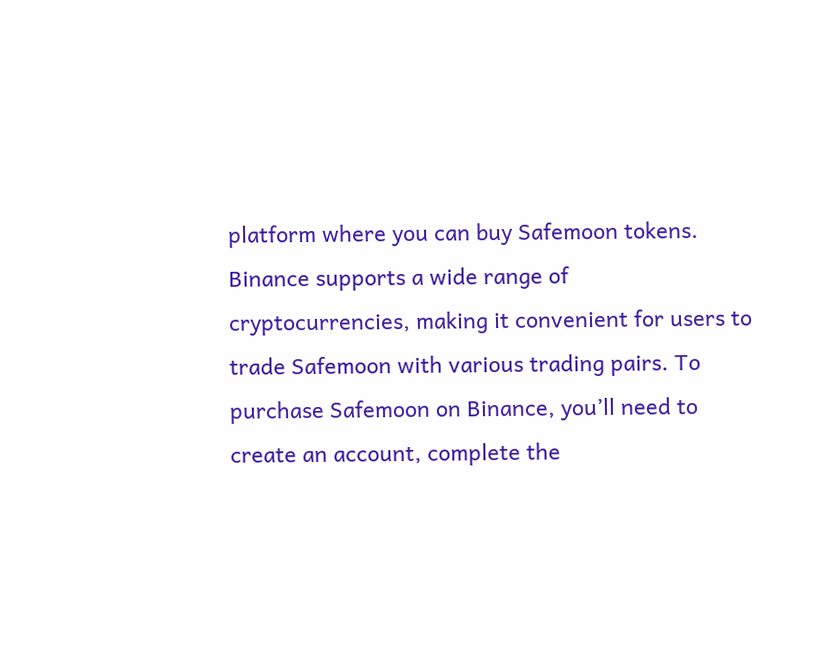platform where you can buy Safemoon tokens. Binance supports a wide range of cryptocurrencies, making it convenient for users to trade Safemoon with various trading pairs. To purchase Safemoon on Binance, you’ll need to create an account, complete the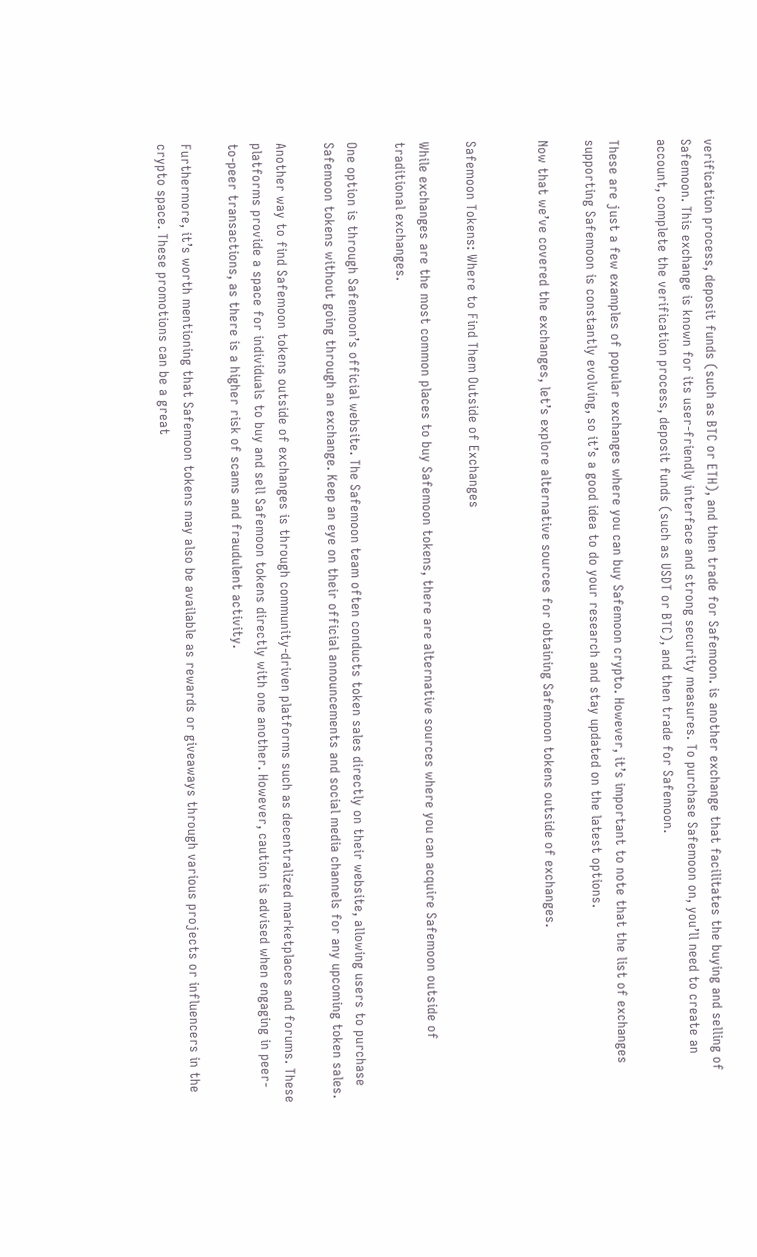verification process, deposit funds (such as BTC or ETH), and then trade for Safemoon. is another exchange that facilitates the buying and selling of Safemoon. This exchange is known for its user-friendly interface and strong security measures. To purchase Safemoon on, you’ll need to create an account, complete the verification process, deposit funds (such as USDT or BTC), and then trade for Safemoon.

These are just a few examples of popular exchanges where you can buy Safemoon crypto. However, it’s important to note that the list of exchanges supporting Safemoon is constantly evolving, so it’s a good idea to do your research and stay updated on the latest options.

Now that we’ve covered the exchanges, let’s explore alternative sources for obtaining Safemoon tokens outside of exchanges.


Safemoon Tokens: Where to Find Them Outside of Exchanges

While exchanges are the most common places to buy Safemoon tokens, there are alternative sources where you can acquire Safemoon outside of traditional exchanges.

One option is through Safemoon’s official website. The Safemoon team often conducts token sales directly on their website, allowing users to purchase Safemoon tokens without going through an exchange. Keep an eye on their official announcements and social media channels for any upcoming token sales.

Another way to find Safemoon tokens outside of exchanges is through community-driven platforms such as decentralized marketplaces and forums. These platforms provide a space for individuals to buy and sell Safemoon tokens directly with one another. However, caution is advised when engaging in peer-to-peer transactions, as there is a higher risk of scams and fraudulent activity.

Furthermore, it’s worth mentioning that Safemoon tokens may also be available as rewards or giveaways through various projects or influencers in the crypto space. These promotions can be a great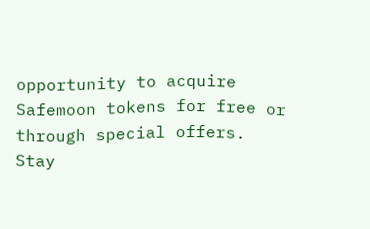opportunity to acquire Safemoon tokens for free or through special offers. Stay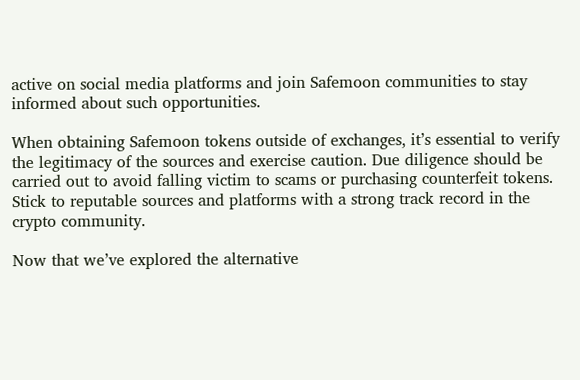active on social media platforms and join Safemoon communities to stay informed about such opportunities.

When obtaining Safemoon tokens outside of exchanges, it’s essential to verify the legitimacy of the sources and exercise caution. Due diligence should be carried out to avoid falling victim to scams or purchasing counterfeit tokens. Stick to reputable sources and platforms with a strong track record in the crypto community.

Now that we’ve explored the alternative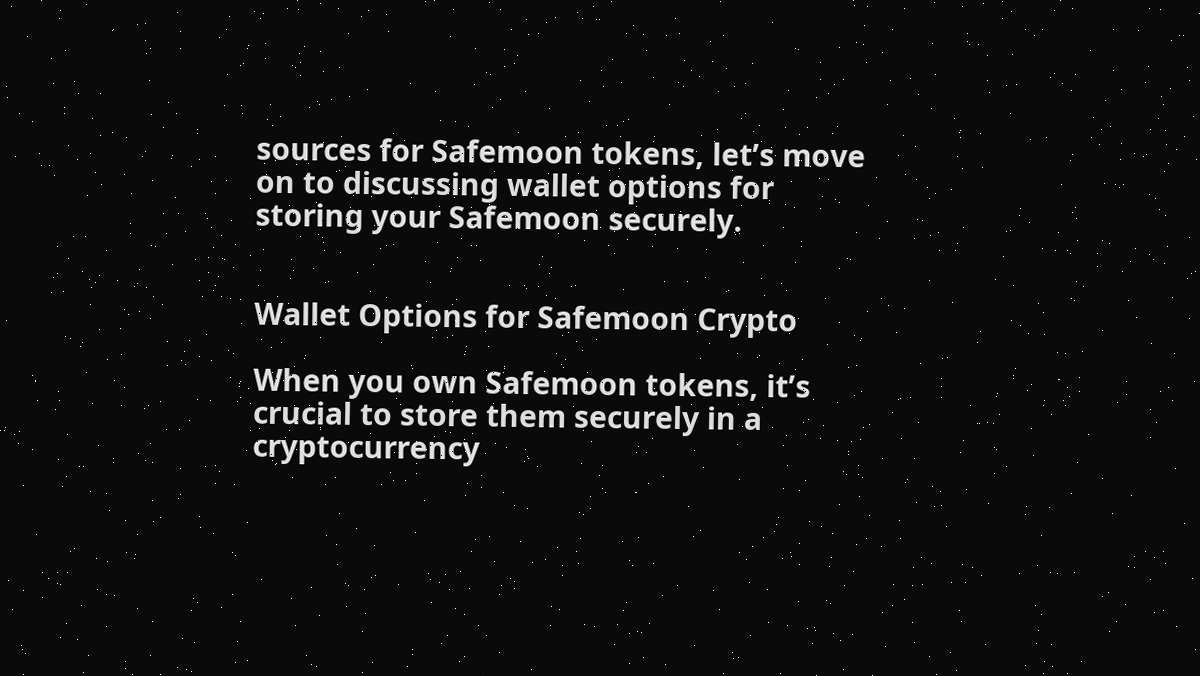sources for Safemoon tokens, let’s move on to discussing wallet options for storing your Safemoon securely.


Wallet Options for Safemoon Crypto

When you own Safemoon tokens, it’s crucial to store them securely in a cryptocurrency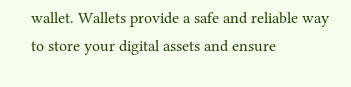wallet. Wallets provide a safe and reliable way to store your digital assets and ensure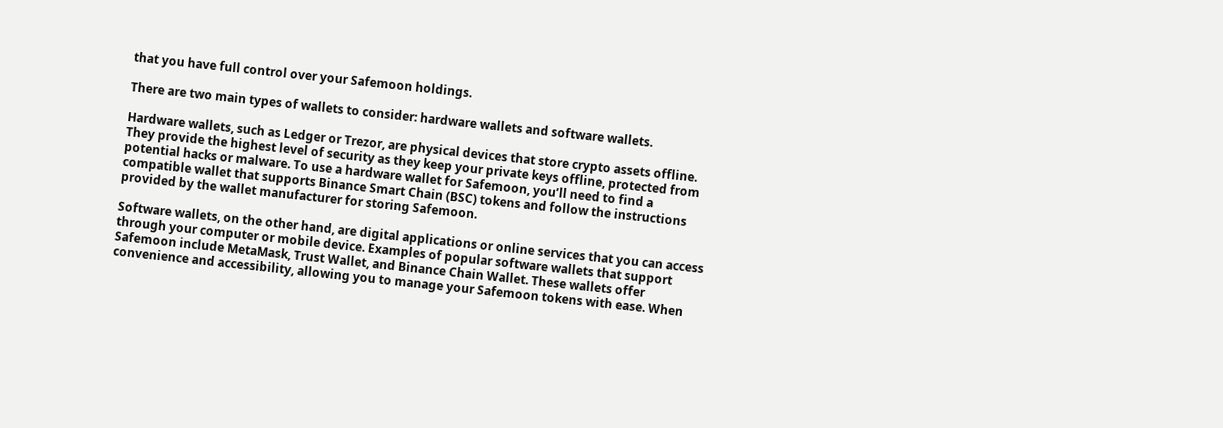that you have full control over your Safemoon holdings.

There are two main types of wallets to consider: hardware wallets and software wallets.

Hardware wallets, such as Ledger or Trezor, are physical devices that store crypto assets offline. They provide the highest level of security as they keep your private keys offline, protected from potential hacks or malware. To use a hardware wallet for Safemoon, you’ll need to find a compatible wallet that supports Binance Smart Chain (BSC) tokens and follow the instructions provided by the wallet manufacturer for storing Safemoon.

Software wallets, on the other hand, are digital applications or online services that you can access through your computer or mobile device. Examples of popular software wallets that support Safemoon include MetaMask, Trust Wallet, and Binance Chain Wallet. These wallets offer convenience and accessibility, allowing you to manage your Safemoon tokens with ease. When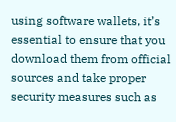using software wallets, it’s essential to ensure that you download them from official sources and take proper security measures such as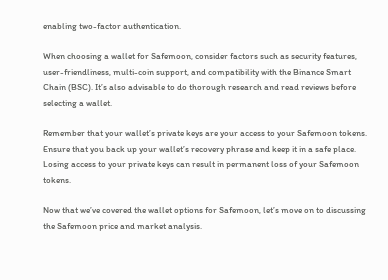enabling two-factor authentication.

When choosing a wallet for Safemoon, consider factors such as security features, user-friendliness, multi-coin support, and compatibility with the Binance Smart Chain (BSC). It’s also advisable to do thorough research and read reviews before selecting a wallet.

Remember that your wallet’s private keys are your access to your Safemoon tokens. Ensure that you back up your wallet’s recovery phrase and keep it in a safe place. Losing access to your private keys can result in permanent loss of your Safemoon tokens.

Now that we’ve covered the wallet options for Safemoon, let’s move on to discussing the Safemoon price and market analysis.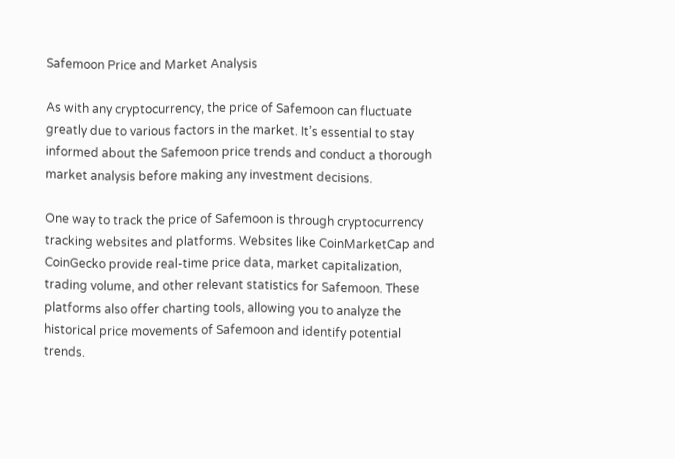Safemoon Price and Market Analysis

As with any cryptocurrency, the price of Safemoon can fluctuate greatly due to various factors in the market. It’s essential to stay informed about the Safemoon price trends and conduct a thorough market analysis before making any investment decisions.

One way to track the price of Safemoon is through cryptocurrency tracking websites and platforms. Websites like CoinMarketCap and CoinGecko provide real-time price data, market capitalization, trading volume, and other relevant statistics for Safemoon. These platforms also offer charting tools, allowing you to analyze the historical price movements of Safemoon and identify potential trends.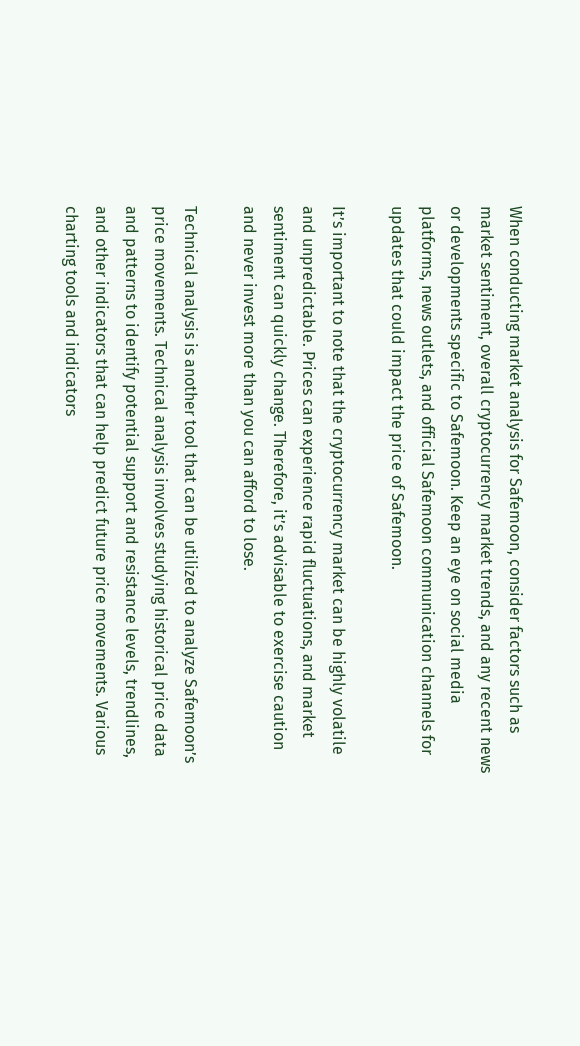When conducting market analysis for Safemoon, consider factors such as market sentiment, overall cryptocurrency market trends, and any recent news or developments specific to Safemoon. Keep an eye on social media platforms, news outlets, and official Safemoon communication channels for updates that could impact the price of Safemoon.

It’s important to note that the cryptocurrency market can be highly volatile and unpredictable. Prices can experience rapid fluctuations, and market sentiment can quickly change. Therefore, it’s advisable to exercise caution and never invest more than you can afford to lose.

Technical analysis is another tool that can be utilized to analyze Safemoon’s price movements. Technical analysis involves studying historical price data and patterns to identify potential support and resistance levels, trendlines, and other indicators that can help predict future price movements. Various charting tools and indicators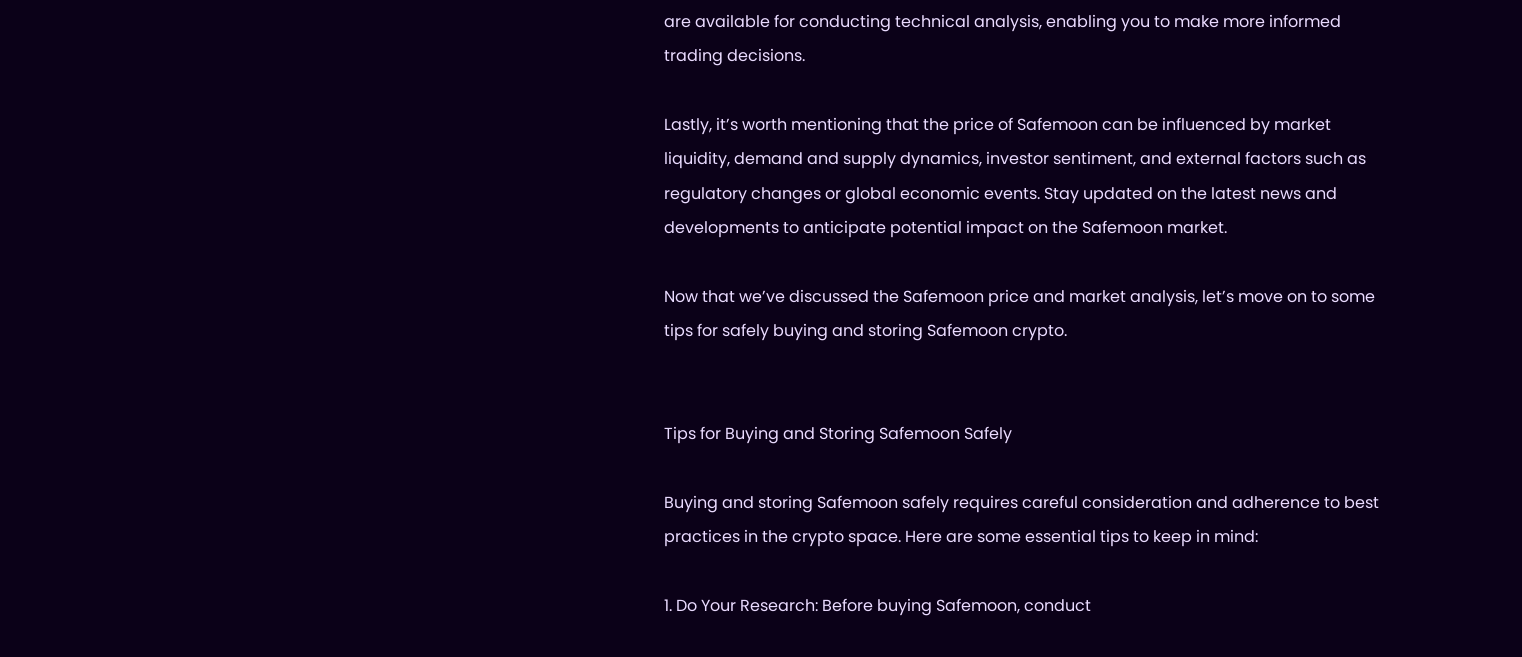are available for conducting technical analysis, enabling you to make more informed trading decisions.

Lastly, it’s worth mentioning that the price of Safemoon can be influenced by market liquidity, demand and supply dynamics, investor sentiment, and external factors such as regulatory changes or global economic events. Stay updated on the latest news and developments to anticipate potential impact on the Safemoon market.

Now that we’ve discussed the Safemoon price and market analysis, let’s move on to some tips for safely buying and storing Safemoon crypto.


Tips for Buying and Storing Safemoon Safely

Buying and storing Safemoon safely requires careful consideration and adherence to best practices in the crypto space. Here are some essential tips to keep in mind:

1. Do Your Research: Before buying Safemoon, conduct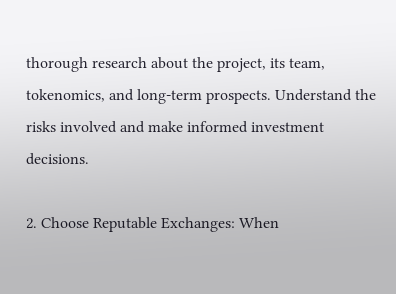thorough research about the project, its team, tokenomics, and long-term prospects. Understand the risks involved and make informed investment decisions.

2. Choose Reputable Exchanges: When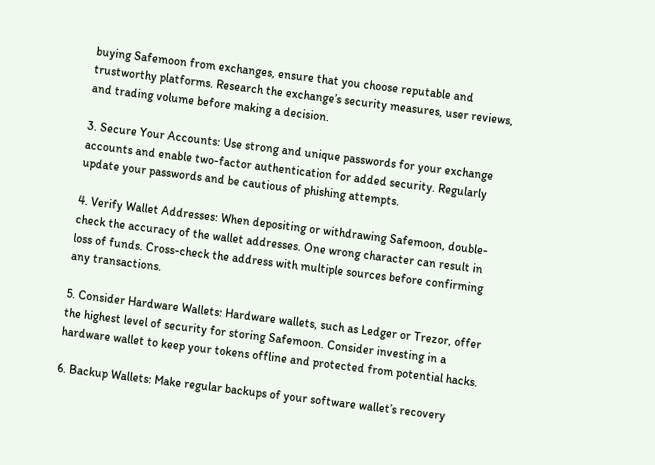buying Safemoon from exchanges, ensure that you choose reputable and trustworthy platforms. Research the exchange’s security measures, user reviews, and trading volume before making a decision.

3. Secure Your Accounts: Use strong and unique passwords for your exchange accounts and enable two-factor authentication for added security. Regularly update your passwords and be cautious of phishing attempts.

4. Verify Wallet Addresses: When depositing or withdrawing Safemoon, double-check the accuracy of the wallet addresses. One wrong character can result in loss of funds. Cross-check the address with multiple sources before confirming any transactions.

5. Consider Hardware Wallets: Hardware wallets, such as Ledger or Trezor, offer the highest level of security for storing Safemoon. Consider investing in a hardware wallet to keep your tokens offline and protected from potential hacks.

6. Backup Wallets: Make regular backups of your software wallet’s recovery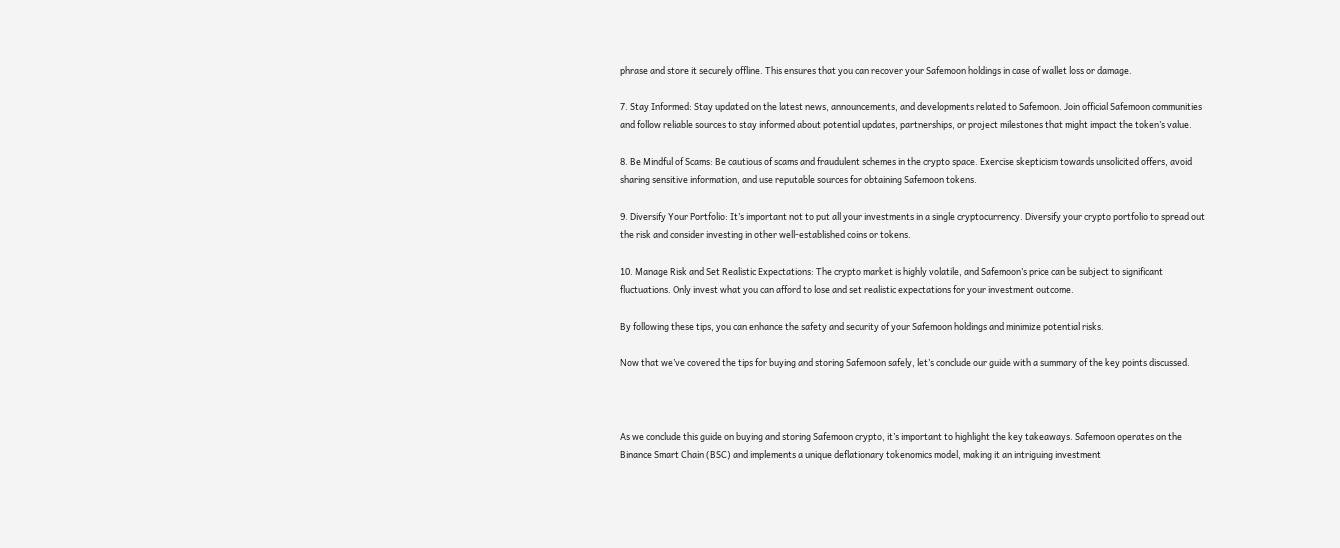phrase and store it securely offline. This ensures that you can recover your Safemoon holdings in case of wallet loss or damage.

7. Stay Informed: Stay updated on the latest news, announcements, and developments related to Safemoon. Join official Safemoon communities and follow reliable sources to stay informed about potential updates, partnerships, or project milestones that might impact the token’s value.

8. Be Mindful of Scams: Be cautious of scams and fraudulent schemes in the crypto space. Exercise skepticism towards unsolicited offers, avoid sharing sensitive information, and use reputable sources for obtaining Safemoon tokens.

9. Diversify Your Portfolio: It’s important not to put all your investments in a single cryptocurrency. Diversify your crypto portfolio to spread out the risk and consider investing in other well-established coins or tokens.

10. Manage Risk and Set Realistic Expectations: The crypto market is highly volatile, and Safemoon’s price can be subject to significant fluctuations. Only invest what you can afford to lose and set realistic expectations for your investment outcome.

By following these tips, you can enhance the safety and security of your Safemoon holdings and minimize potential risks.

Now that we’ve covered the tips for buying and storing Safemoon safely, let’s conclude our guide with a summary of the key points discussed.



As we conclude this guide on buying and storing Safemoon crypto, it’s important to highlight the key takeaways. Safemoon operates on the Binance Smart Chain (BSC) and implements a unique deflationary tokenomics model, making it an intriguing investment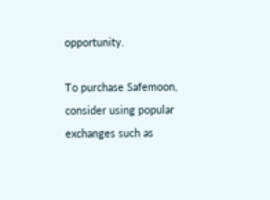opportunity.

To purchase Safemoon, consider using popular exchanges such as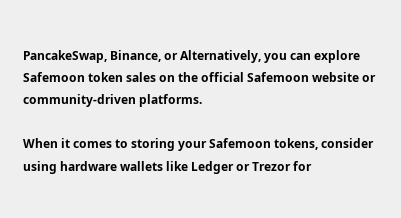PancakeSwap, Binance, or Alternatively, you can explore Safemoon token sales on the official Safemoon website or community-driven platforms.

When it comes to storing your Safemoon tokens, consider using hardware wallets like Ledger or Trezor for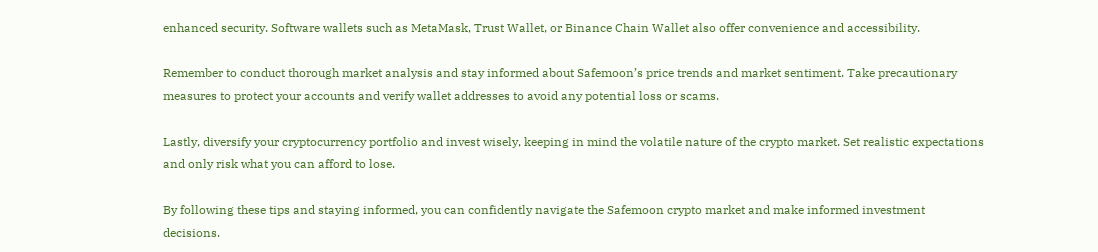enhanced security. Software wallets such as MetaMask, Trust Wallet, or Binance Chain Wallet also offer convenience and accessibility.

Remember to conduct thorough market analysis and stay informed about Safemoon’s price trends and market sentiment. Take precautionary measures to protect your accounts and verify wallet addresses to avoid any potential loss or scams.

Lastly, diversify your cryptocurrency portfolio and invest wisely, keeping in mind the volatile nature of the crypto market. Set realistic expectations and only risk what you can afford to lose.

By following these tips and staying informed, you can confidently navigate the Safemoon crypto market and make informed investment decisions.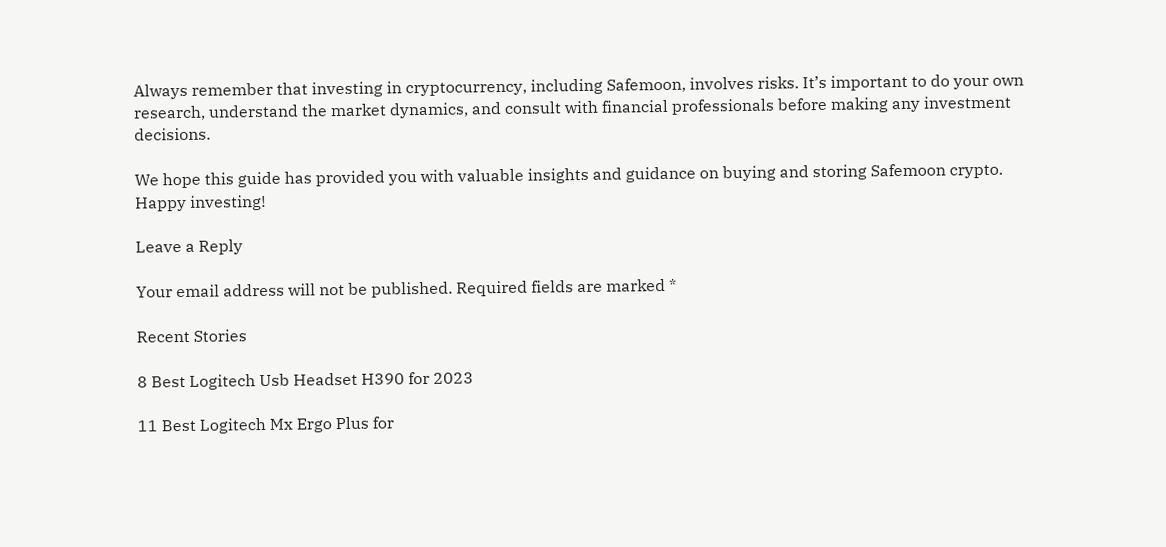Always remember that investing in cryptocurrency, including Safemoon, involves risks. It’s important to do your own research, understand the market dynamics, and consult with financial professionals before making any investment decisions.

We hope this guide has provided you with valuable insights and guidance on buying and storing Safemoon crypto. Happy investing!

Leave a Reply

Your email address will not be published. Required fields are marked *

Recent Stories

8 Best Logitech Usb Headset H390 for 2023

11 Best Logitech Mx Ergo Plus for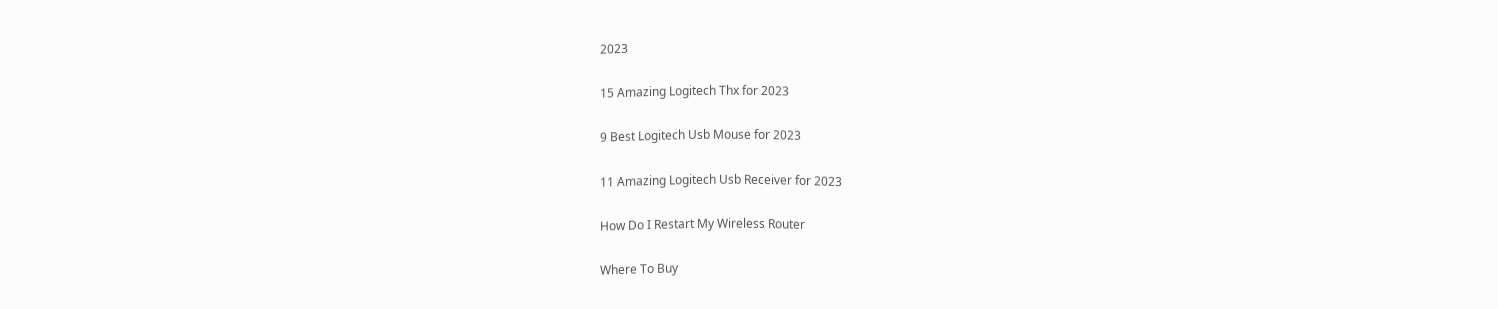2023

15 Amazing Logitech Thx for 2023

9 Best Logitech Usb Mouse for 2023

11 Amazing Logitech Usb Receiver for 2023

How Do I Restart My Wireless Router

Where To Buy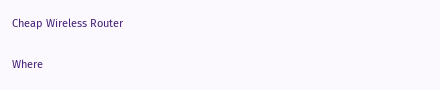Cheap Wireless Router

Where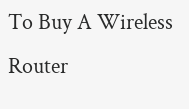To Buy A Wireless Router